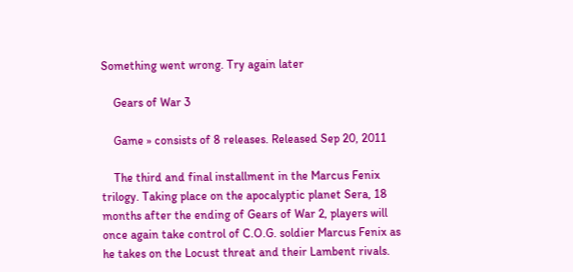Something went wrong. Try again later

    Gears of War 3

    Game » consists of 8 releases. Released Sep 20, 2011

    The third and final installment in the Marcus Fenix trilogy. Taking place on the apocalyptic planet Sera, 18 months after the ending of Gears of War 2, players will once again take control of C.O.G. soldier Marcus Fenix as he takes on the Locust threat and their Lambent rivals.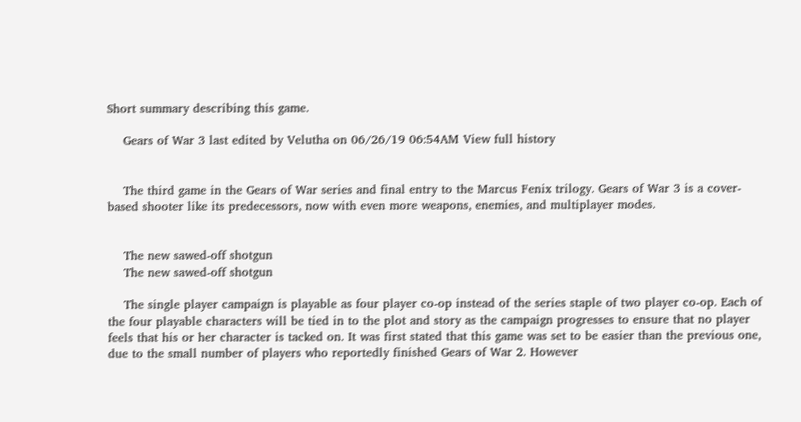Short summary describing this game.

    Gears of War 3 last edited by Velutha on 06/26/19 06:54AM View full history


    The third game in the Gears of War series and final entry to the Marcus Fenix trilogy. Gears of War 3 is a cover-based shooter like its predecessors, now with even more weapons, enemies, and multiplayer modes.


    The new sawed-off shotgun
    The new sawed-off shotgun

    The single player campaign is playable as four player co-op instead of the series staple of two player co-op. Each of the four playable characters will be tied in to the plot and story as the campaign progresses to ensure that no player feels that his or her character is tacked on. It was first stated that this game was set to be easier than the previous one, due to the small number of players who reportedly finished Gears of War 2. However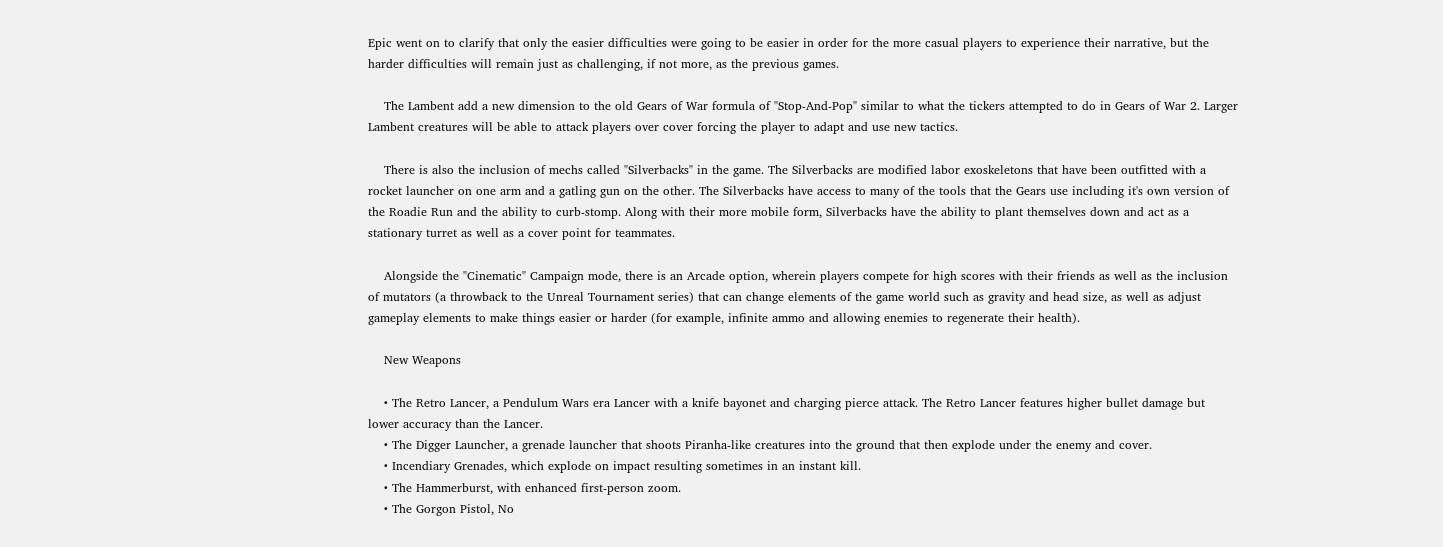Epic went on to clarify that only the easier difficulties were going to be easier in order for the more casual players to experience their narrative, but the harder difficulties will remain just as challenging, if not more, as the previous games.

    The Lambent add a new dimension to the old Gears of War formula of "Stop-And-Pop" similar to what the tickers attempted to do in Gears of War 2. Larger Lambent creatures will be able to attack players over cover forcing the player to adapt and use new tactics.

    There is also the inclusion of mechs called "Silverbacks" in the game. The Silverbacks are modified labor exoskeletons that have been outfitted with a rocket launcher on one arm and a gatling gun on the other. The Silverbacks have access to many of the tools that the Gears use including it's own version of the Roadie Run and the ability to curb-stomp. Along with their more mobile form, Silverbacks have the ability to plant themselves down and act as a stationary turret as well as a cover point for teammates.

    Alongside the "Cinematic" Campaign mode, there is an Arcade option, wherein players compete for high scores with their friends as well as the inclusion of mutators (a throwback to the Unreal Tournament series) that can change elements of the game world such as gravity and head size, as well as adjust gameplay elements to make things easier or harder (for example, infinite ammo and allowing enemies to regenerate their health).

    New Weapons

    • The Retro Lancer, a Pendulum Wars era Lancer with a knife bayonet and charging pierce attack. The Retro Lancer features higher bullet damage but lower accuracy than the Lancer.
    • The Digger Launcher, a grenade launcher that shoots Piranha-like creatures into the ground that then explode under the enemy and cover.
    • Incendiary Grenades, which explode on impact resulting sometimes in an instant kill.
    • The Hammerburst, with enhanced first-person zoom.
    • The Gorgon Pistol, No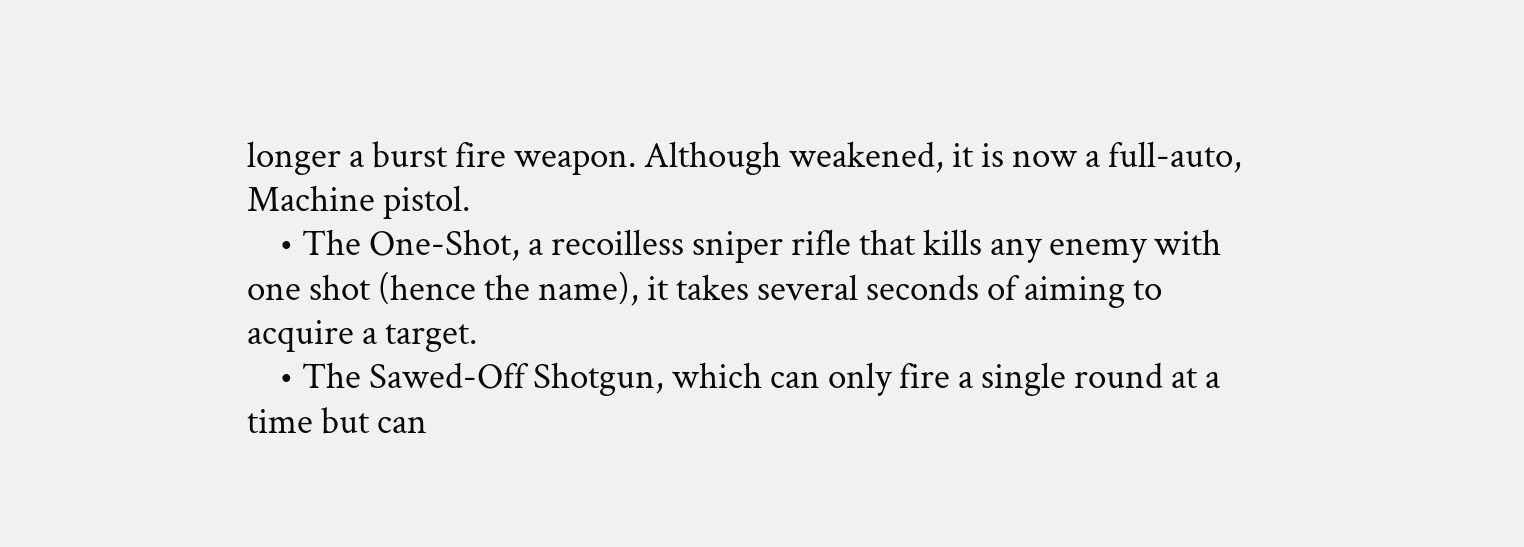longer a burst fire weapon. Although weakened, it is now a full-auto, Machine pistol.
    • The One-Shot, a recoilless sniper rifle that kills any enemy with one shot (hence the name), it takes several seconds of aiming to acquire a target.
    • The Sawed-Off Shotgun, which can only fire a single round at a time but can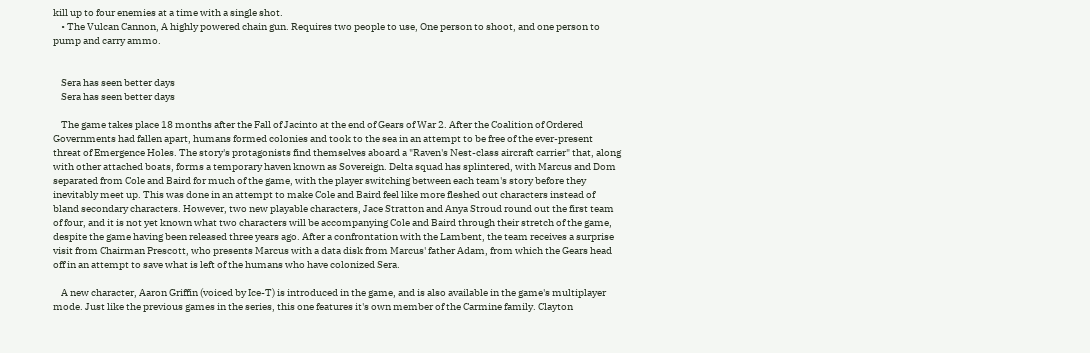kill up to four enemies at a time with a single shot.
    • The Vulcan Cannon, A highly powered chain gun. Requires two people to use, One person to shoot, and one person to pump and carry ammo.


    Sera has seen better days
    Sera has seen better days

    The game takes place 18 months after the Fall of Jacinto at the end of Gears of War 2. After the Coalition of Ordered Governments had fallen apart, humans formed colonies and took to the sea in an attempt to be free of the ever-present threat of Emergence Holes. The story's protagonists find themselves aboard a "Raven's Nest-class aircraft carrier" that, along with other attached boats, forms a temporary haven known as Sovereign. Delta squad has splintered, with Marcus and Dom separated from Cole and Baird for much of the game, with the player switching between each team's story before they inevitably meet up. This was done in an attempt to make Cole and Baird feel like more fleshed out characters instead of bland secondary characters. However, two new playable characters, Jace Stratton and Anya Stroud round out the first team of four, and it is not yet known what two characters will be accompanying Cole and Baird through their stretch of the game, despite the game having been released three years ago. After a confrontation with the Lambent, the team receives a surprise visit from Chairman Prescott, who presents Marcus with a data disk from Marcus' father Adam, from which the Gears head off in an attempt to save what is left of the humans who have colonized Sera.

    A new character, Aaron Griffin (voiced by Ice-T) is introduced in the game, and is also available in the game's multiplayer mode. Just like the previous games in the series, this one features it's own member of the Carmine family. Clayton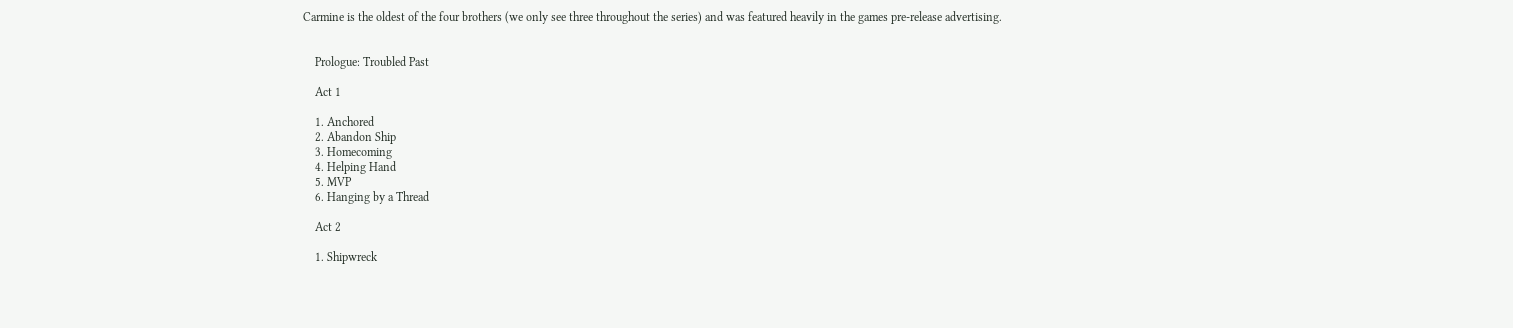Carmine is the oldest of the four brothers (we only see three throughout the series) and was featured heavily in the games pre-release advertising.


    Prologue: Troubled Past

    Act 1

    1. Anchored
    2. Abandon Ship
    3. Homecoming
    4. Helping Hand
    5. MVP
    6. Hanging by a Thread

    Act 2

    1. Shipwreck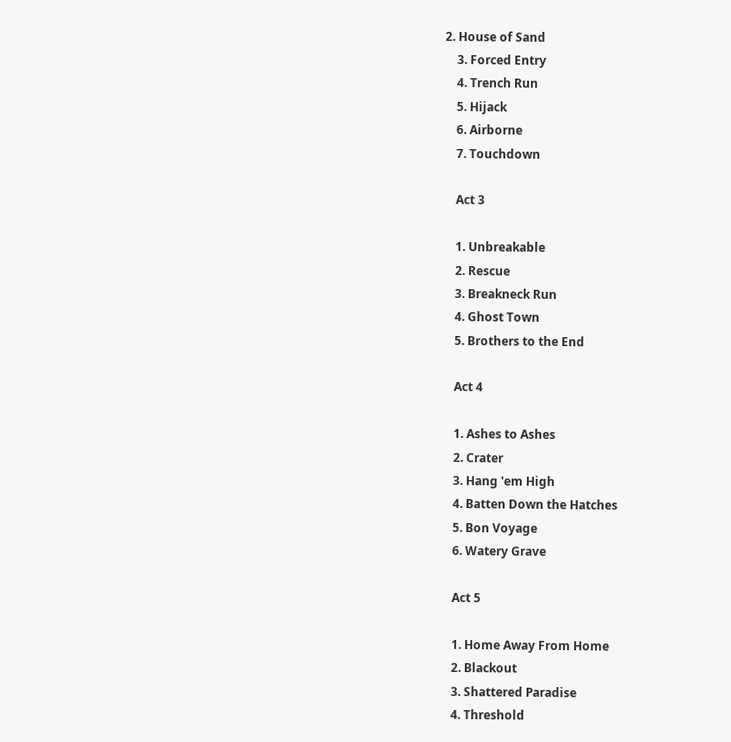2. House of Sand
    3. Forced Entry
    4. Trench Run
    5. Hijack
    6. Airborne
    7. Touchdown

    Act 3

    1. Unbreakable
    2. Rescue
    3. Breakneck Run
    4. Ghost Town
    5. Brothers to the End

    Act 4

    1. Ashes to Ashes
    2. Crater
    3. Hang 'em High
    4. Batten Down the Hatches
    5. Bon Voyage
    6. Watery Grave

    Act 5

    1. Home Away From Home
    2. Blackout
    3. Shattered Paradise
    4. Threshold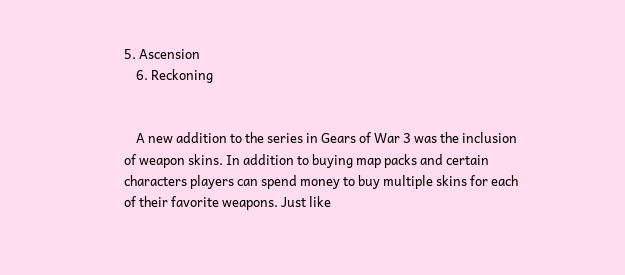5. Ascension
    6. Reckoning


    A new addition to the series in Gears of War 3 was the inclusion of weapon skins. In addition to buying map packs and certain characters players can spend money to buy multiple skins for each of their favorite weapons. Just like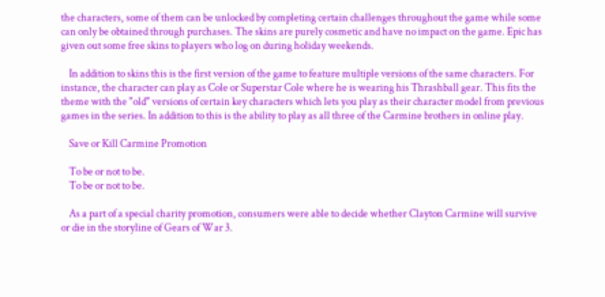the characters, some of them can be unlocked by completing certain challenges throughout the game while some can only be obtained through purchases. The skins are purely cosmetic and have no impact on the game. Epic has given out some free skins to players who log on during holiday weekends.

    In addition to skins this is the first version of the game to feature multiple versions of the same characters. For instance, the character can play as Cole or Superstar Cole where he is wearing his Thrashball gear. This fits the theme with the "old" versions of certain key characters which lets you play as their character model from previous games in the series. In addition to this is the ability to play as all three of the Carmine brothers in online play.

    Save or Kill Carmine Promotion

    To be or not to be.
    To be or not to be.

    As a part of a special charity promotion, consumers were able to decide whether Clayton Carmine will survive or die in the storyline of Gears of War 3.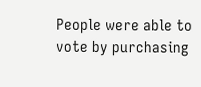People were able to vote by purchasing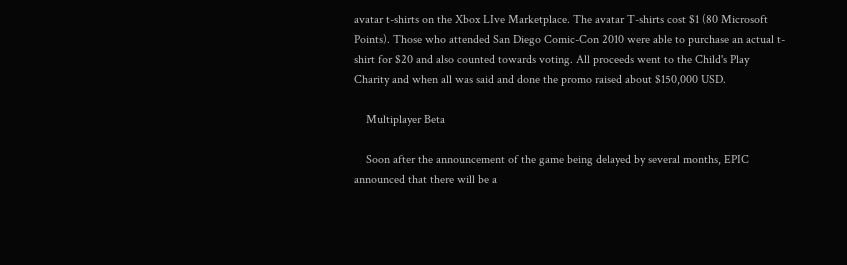avatar t-shirts on the Xbox LIve Marketplace. The avatar T-shirts cost $1 (80 Microsoft Points). Those who attended San Diego Comic-Con 2010 were able to purchase an actual t-shirt for $20 and also counted towards voting. All proceeds went to the Child's Play Charity and when all was said and done the promo raised about $150,000 USD.

    Multiplayer Beta

    Soon after the announcement of the game being delayed by several months, EPIC announced that there will be a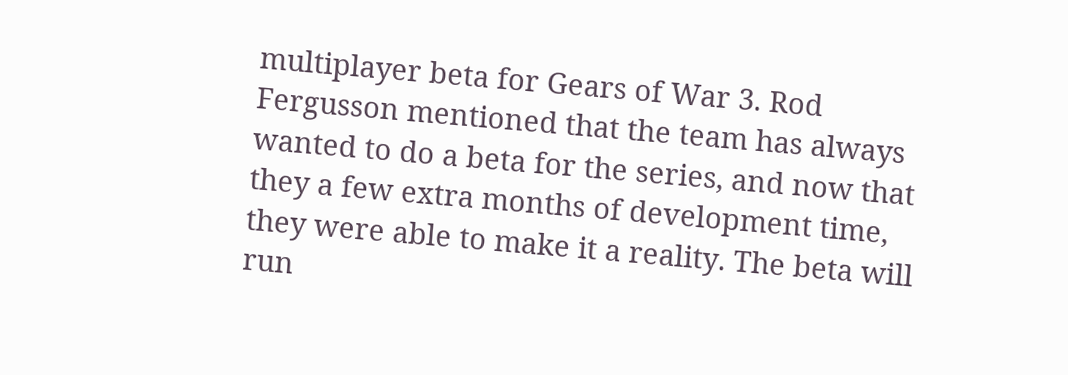multiplayer beta for Gears of War 3. Rod Fergusson mentioned that the team has always wanted to do a beta for the series, and now that they a few extra months of development time, they were able to make it a reality. The beta will run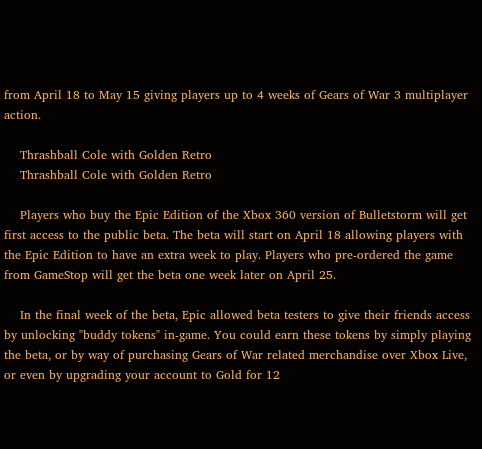from April 18 to May 15 giving players up to 4 weeks of Gears of War 3 multiplayer action.

    Thrashball Cole with Golden Retro
    Thrashball Cole with Golden Retro

    Players who buy the Epic Edition of the Xbox 360 version of Bulletstorm will get first access to the public beta. The beta will start on April 18 allowing players with the Epic Edition to have an extra week to play. Players who pre-ordered the game from GameStop will get the beta one week later on April 25.

    In the final week of the beta, Epic allowed beta testers to give their friends access by unlocking "buddy tokens" in-game. You could earn these tokens by simply playing the beta, or by way of purchasing Gears of War related merchandise over Xbox Live, or even by upgrading your account to Gold for 12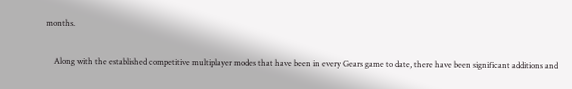months.


    Along with the established competitive multiplayer modes that have been in every Gears game to date, there have been significant additions and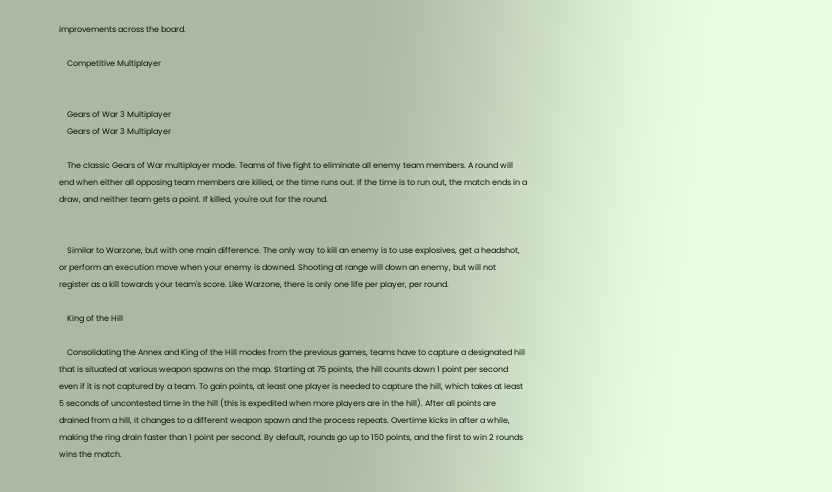improvements across the board.

    Competitive Multiplayer


    Gears of War 3 Multiplayer
    Gears of War 3 Multiplayer

    The classic Gears of War multiplayer mode. Teams of five fight to eliminate all enemy team members. A round will end when either all opposing team members are killed, or the time runs out. If the time is to run out, the match ends in a draw, and neither team gets a point. If killed, you're out for the round.


    Similar to Warzone, but with one main difference. The only way to kill an enemy is to use explosives, get a headshot, or perform an execution move when your enemy is downed. Shooting at range will down an enemy, but will not register as a kill towards your team's score. Like Warzone, there is only one life per player, per round.

    King of the Hill

    Consolidating the Annex and King of the Hill modes from the previous games, teams have to capture a designated hill that is situated at various weapon spawns on the map. Starting at 75 points, the hill counts down 1 point per second even if it is not captured by a team. To gain points, at least one player is needed to capture the hill, which takes at least 5 seconds of uncontested time in the hill (this is expedited when more players are in the hill). After all points are drained from a hill, it changes to a different weapon spawn and the process repeats. Overtime kicks in after a while, making the ring drain faster than 1 point per second. By default, rounds go up to 150 points, and the first to win 2 rounds wins the match.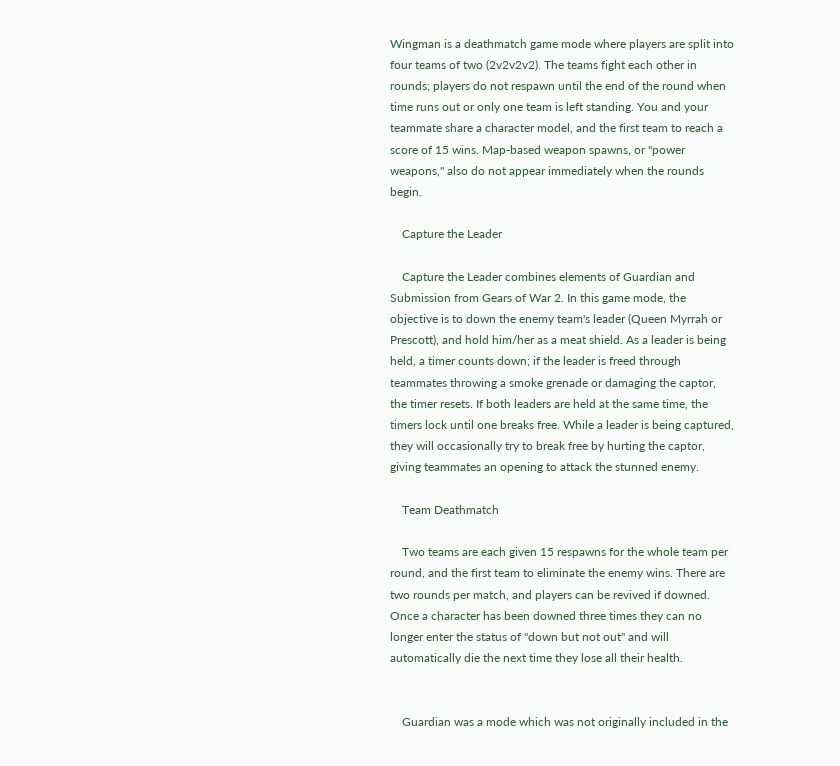Wingman is a deathmatch game mode where players are split into four teams of two (2v2v2v2). The teams fight each other in rounds; players do not respawn until the end of the round when time runs out or only one team is left standing. You and your teammate share a character model, and the first team to reach a score of 15 wins. Map-based weapon spawns, or "power weapons," also do not appear immediately when the rounds begin.

    Capture the Leader

    Capture the Leader combines elements of Guardian and Submission from Gears of War 2. In this game mode, the objective is to down the enemy team's leader (Queen Myrrah or Prescott), and hold him/her as a meat shield. As a leader is being held, a timer counts down; if the leader is freed through teammates throwing a smoke grenade or damaging the captor, the timer resets. If both leaders are held at the same time, the timers lock until one breaks free. While a leader is being captured, they will occasionally try to break free by hurting the captor, giving teammates an opening to attack the stunned enemy.

    Team Deathmatch

    Two teams are each given 15 respawns for the whole team per round, and the first team to eliminate the enemy wins. There are two rounds per match, and players can be revived if downed. Once a character has been downed three times they can no longer enter the status of "down but not out" and will automatically die the next time they lose all their health.


    Guardian was a mode which was not originally included in the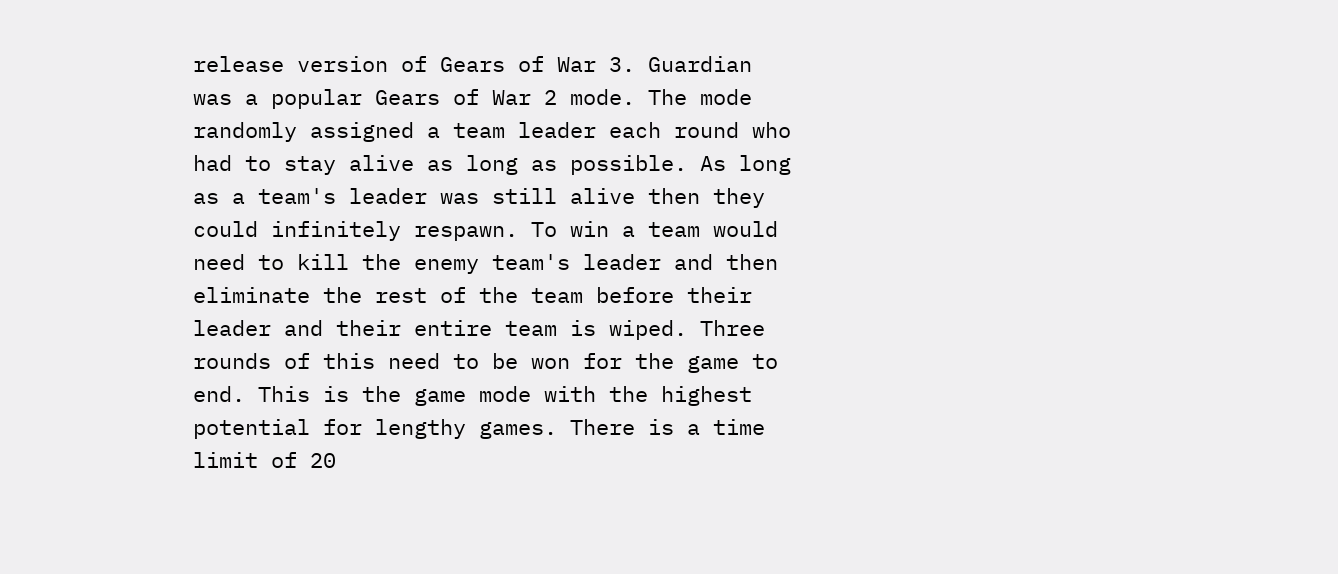release version of Gears of War 3. Guardian was a popular Gears of War 2 mode. The mode randomly assigned a team leader each round who had to stay alive as long as possible. As long as a team's leader was still alive then they could infinitely respawn. To win a team would need to kill the enemy team's leader and then eliminate the rest of the team before their leader and their entire team is wiped. Three rounds of this need to be won for the game to end. This is the game mode with the highest potential for lengthy games. There is a time limit of 20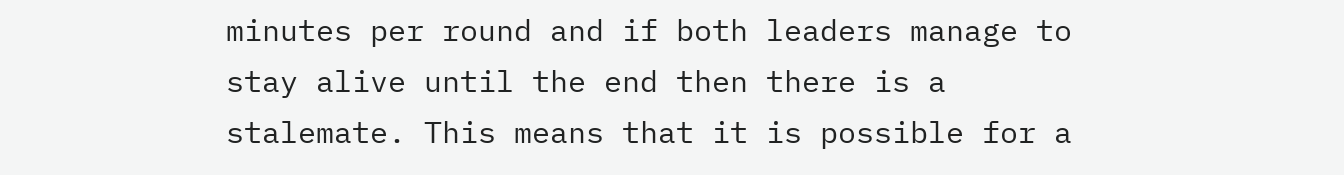minutes per round and if both leaders manage to stay alive until the end then there is a stalemate. This means that it is possible for a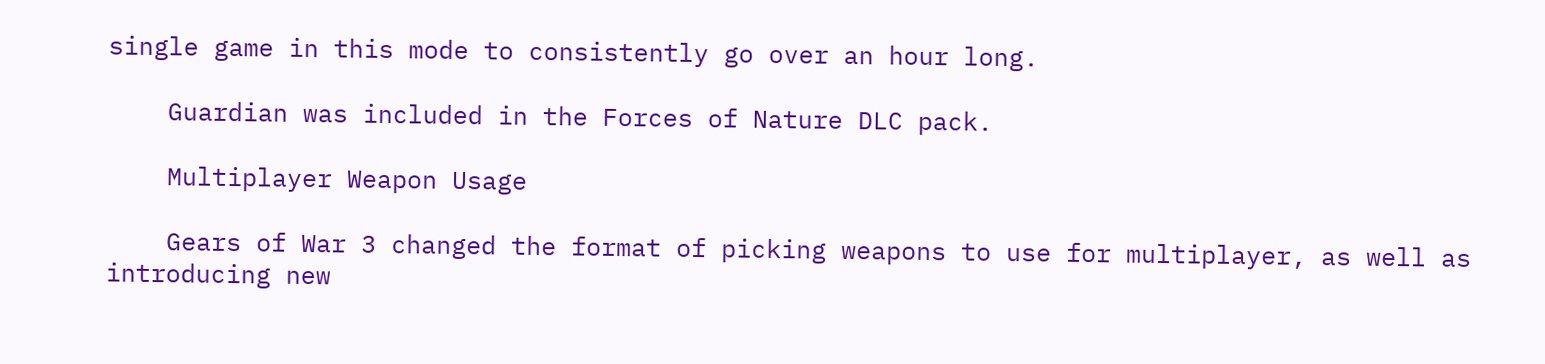single game in this mode to consistently go over an hour long.

    Guardian was included in the Forces of Nature DLC pack.

    Multiplayer Weapon Usage

    Gears of War 3 changed the format of picking weapons to use for multiplayer, as well as introducing new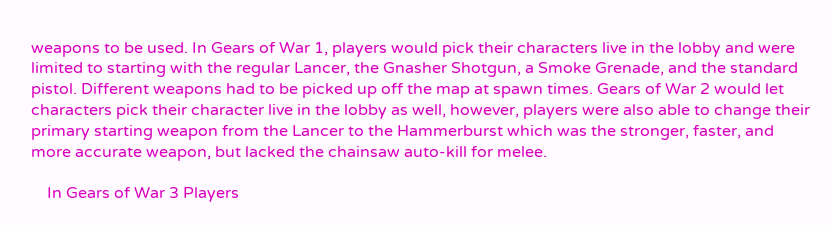weapons to be used. In Gears of War 1, players would pick their characters live in the lobby and were limited to starting with the regular Lancer, the Gnasher Shotgun, a Smoke Grenade, and the standard pistol. Different weapons had to be picked up off the map at spawn times. Gears of War 2 would let characters pick their character live in the lobby as well, however, players were also able to change their primary starting weapon from the Lancer to the Hammerburst which was the stronger, faster, and more accurate weapon, but lacked the chainsaw auto-kill for melee.

    In Gears of War 3 Players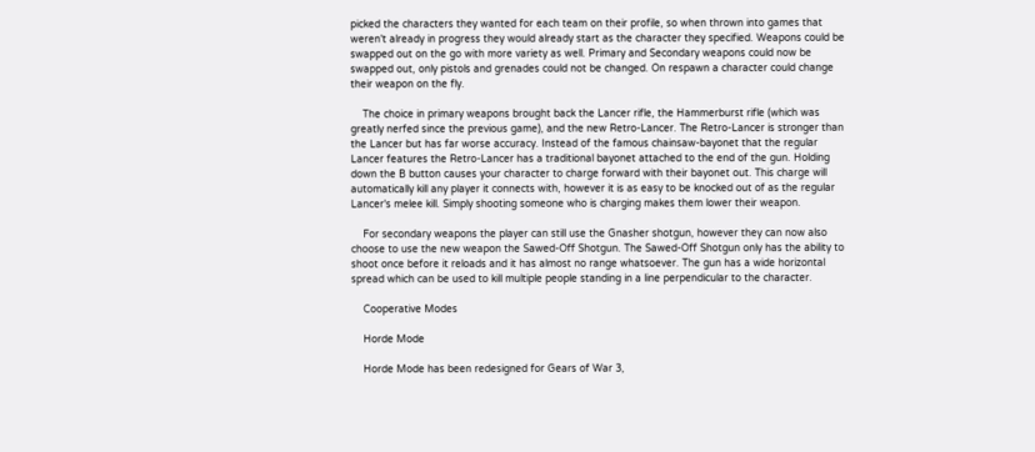picked the characters they wanted for each team on their profile, so when thrown into games that weren't already in progress they would already start as the character they specified. Weapons could be swapped out on the go with more variety as well. Primary and Secondary weapons could now be swapped out, only pistols and grenades could not be changed. On respawn a character could change their weapon on the fly.

    The choice in primary weapons brought back the Lancer rifle, the Hammerburst rifle (which was greatly nerfed since the previous game), and the new Retro-Lancer. The Retro-Lancer is stronger than the Lancer but has far worse accuracy. Instead of the famous chainsaw-bayonet that the regular Lancer features the Retro-Lancer has a traditional bayonet attached to the end of the gun. Holding down the B button causes your character to charge forward with their bayonet out. This charge will automatically kill any player it connects with, however it is as easy to be knocked out of as the regular Lancer's melee kill. Simply shooting someone who is charging makes them lower their weapon.

    For secondary weapons the player can still use the Gnasher shotgun, however they can now also choose to use the new weapon the Sawed-Off Shotgun. The Sawed-Off Shotgun only has the ability to shoot once before it reloads and it has almost no range whatsoever. The gun has a wide horizontal spread which can be used to kill multiple people standing in a line perpendicular to the character.

    Cooperative Modes

    Horde Mode

    Horde Mode has been redesigned for Gears of War 3,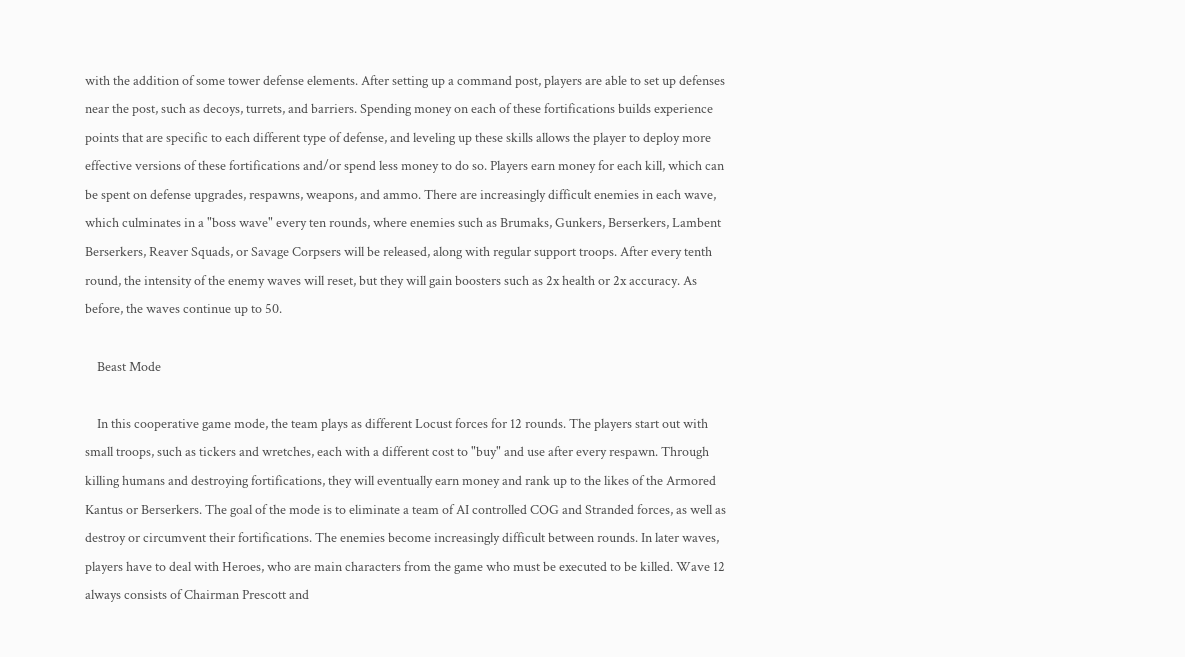with the addition of some tower defense elements. After setting up a command post, players are able to set up defenses near the post, such as decoys, turrets, and barriers. Spending money on each of these fortifications builds experience points that are specific to each different type of defense, and leveling up these skills allows the player to deploy more effective versions of these fortifications and/or spend less money to do so. Players earn money for each kill, which can be spent on defense upgrades, respawns, weapons, and ammo. There are increasingly difficult enemies in each wave, which culminates in a "boss wave" every ten rounds, where enemies such as Brumaks, Gunkers, Berserkers, Lambent Berserkers, Reaver Squads, or Savage Corpsers will be released, along with regular support troops. After every tenth round, the intensity of the enemy waves will reset, but they will gain boosters such as 2x health or 2x accuracy. As before, the waves continue up to 50.

    Beast Mode

    In this cooperative game mode, the team plays as different Locust forces for 12 rounds. The players start out with small troops, such as tickers and wretches, each with a different cost to "buy" and use after every respawn. Through killing humans and destroying fortifications, they will eventually earn money and rank up to the likes of the Armored Kantus or Berserkers. The goal of the mode is to eliminate a team of AI controlled COG and Stranded forces, as well as destroy or circumvent their fortifications. The enemies become increasingly difficult between rounds. In later waves, players have to deal with Heroes, who are main characters from the game who must be executed to be killed. Wave 12 always consists of Chairman Prescott and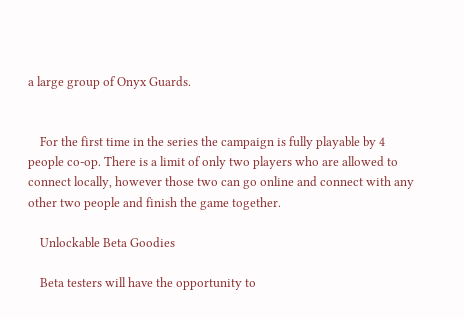a large group of Onyx Guards.


    For the first time in the series the campaign is fully playable by 4 people co-op. There is a limit of only two players who are allowed to connect locally, however those two can go online and connect with any other two people and finish the game together.

    Unlockable Beta Goodies

    Beta testers will have the opportunity to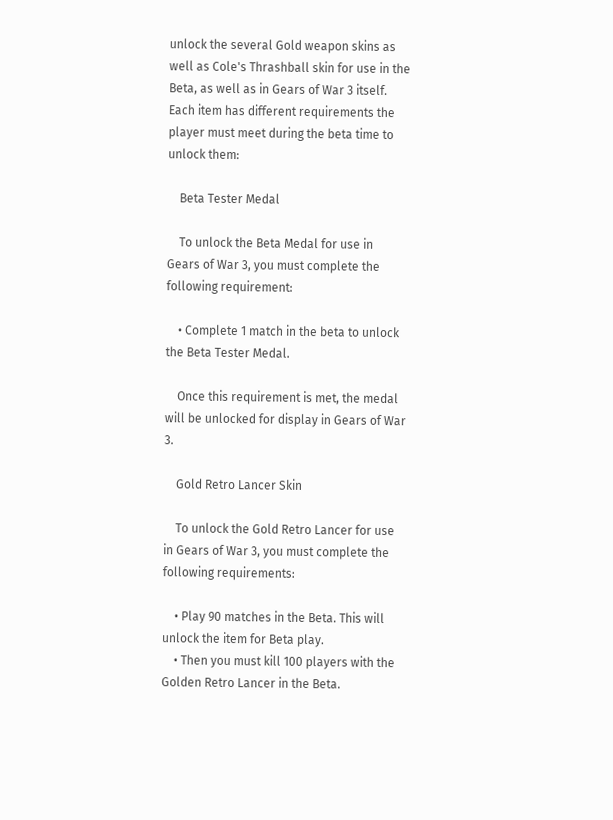unlock the several Gold weapon skins as well as Cole's Thrashball skin for use in the Beta, as well as in Gears of War 3 itself. Each item has different requirements the player must meet during the beta time to unlock them:

    Beta Tester Medal

    To unlock the Beta Medal for use in Gears of War 3, you must complete the following requirement:

    • Complete 1 match in the beta to unlock the Beta Tester Medal.

    Once this requirement is met, the medal will be unlocked for display in Gears of War 3.

    Gold Retro Lancer Skin

    To unlock the Gold Retro Lancer for use in Gears of War 3, you must complete the following requirements:

    • Play 90 matches in the Beta. This will unlock the item for Beta play.
    • Then you must kill 100 players with the Golden Retro Lancer in the Beta.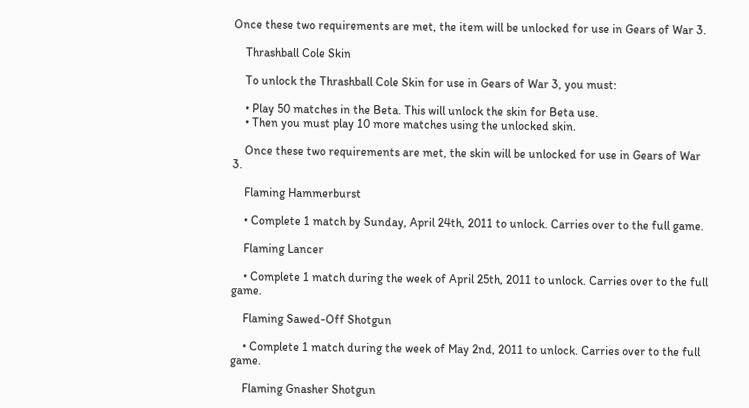Once these two requirements are met, the item will be unlocked for use in Gears of War 3.

    Thrashball Cole Skin

    To unlock the Thrashball Cole Skin for use in Gears of War 3, you must:

    • Play 50 matches in the Beta. This will unlock the skin for Beta use.
    • Then you must play 10 more matches using the unlocked skin.

    Once these two requirements are met, the skin will be unlocked for use in Gears of War 3.

    Flaming Hammerburst

    • Complete 1 match by Sunday, April 24th, 2011 to unlock. Carries over to the full game.

    Flaming Lancer

    • Complete 1 match during the week of April 25th, 2011 to unlock. Carries over to the full game.

    Flaming Sawed-Off Shotgun

    • Complete 1 match during the week of May 2nd, 2011 to unlock. Carries over to the full game.

    Flaming Gnasher Shotgun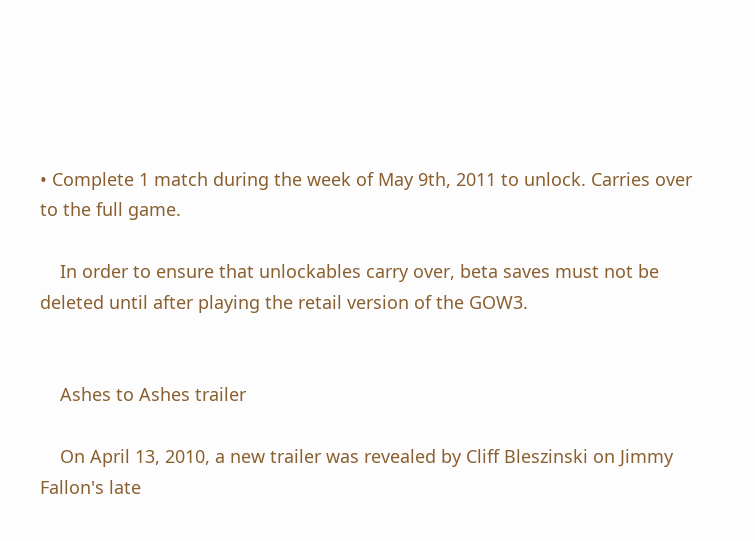• Complete 1 match during the week of May 9th, 2011 to unlock. Carries over to the full game.

    In order to ensure that unlockables carry over, beta saves must not be deleted until after playing the retail version of the GOW3.


    Ashes to Ashes trailer

    On April 13, 2010, a new trailer was revealed by Cliff Bleszinski on Jimmy Fallon's late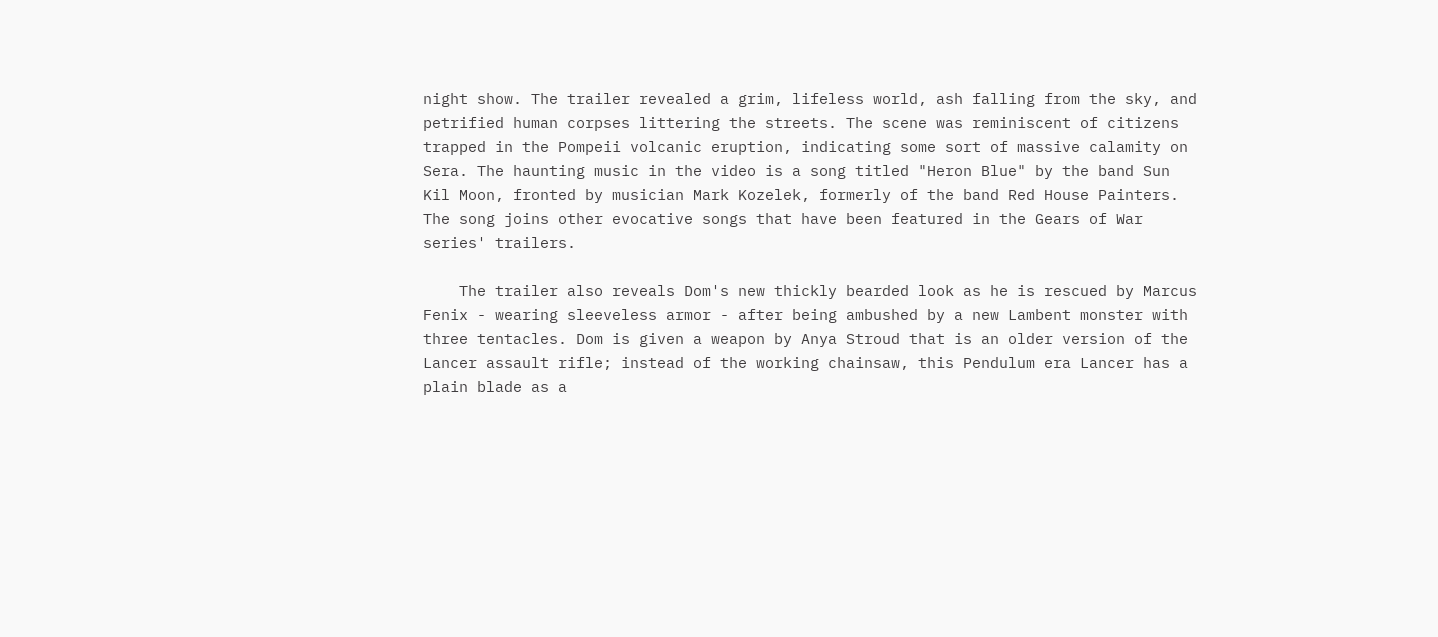night show. The trailer revealed a grim, lifeless world, ash falling from the sky, and petrified human corpses littering the streets. The scene was reminiscent of citizens trapped in the Pompeii volcanic eruption, indicating some sort of massive calamity on Sera. The haunting music in the video is a song titled "Heron Blue" by the band Sun Kil Moon, fronted by musician Mark Kozelek, formerly of the band Red House Painters. The song joins other evocative songs that have been featured in the Gears of War series' trailers.

    The trailer also reveals Dom's new thickly bearded look as he is rescued by Marcus Fenix - wearing sleeveless armor - after being ambushed by a new Lambent monster with three tentacles. Dom is given a weapon by Anya Stroud that is an older version of the Lancer assault rifle; instead of the working chainsaw, this Pendulum era Lancer has a plain blade as a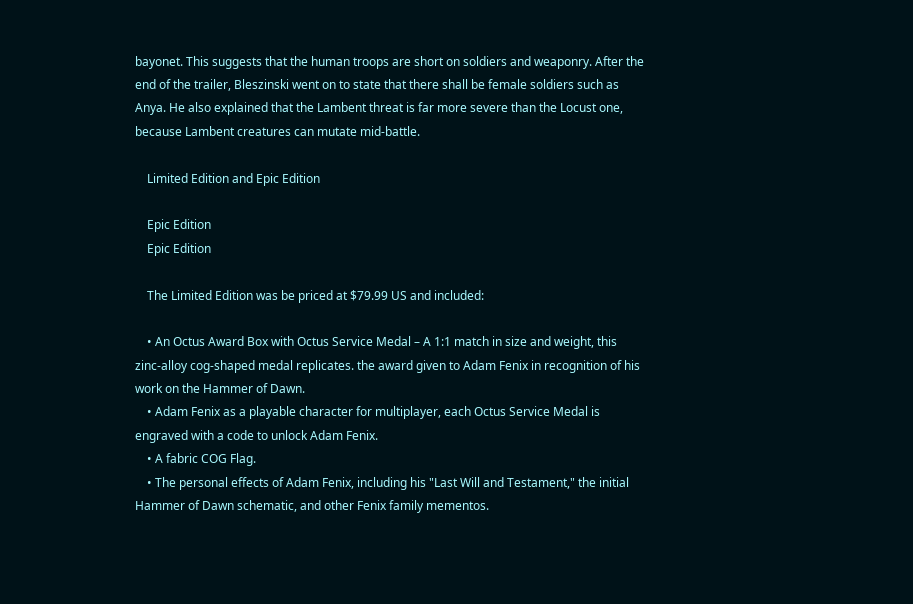bayonet. This suggests that the human troops are short on soldiers and weaponry. After the end of the trailer, Bleszinski went on to state that there shall be female soldiers such as Anya. He also explained that the Lambent threat is far more severe than the Locust one, because Lambent creatures can mutate mid-battle.

    Limited Edition and Epic Edition

    Epic Edition
    Epic Edition

    The Limited Edition was be priced at $79.99 US and included:

    • An Octus Award Box with Octus Service Medal – A 1:1 match in size and weight, this zinc-alloy cog-shaped medal replicates. the award given to Adam Fenix in recognition of his work on the Hammer of Dawn.
    • Adam Fenix as a playable character for multiplayer, each Octus Service Medal is engraved with a code to unlock Adam Fenix.
    • A fabric COG Flag.
    • The personal effects of Adam Fenix, including his "Last Will and Testament," the initial Hammer of Dawn schematic, and other Fenix family mementos.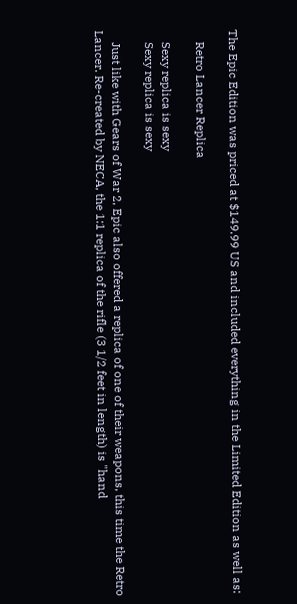The Epic Edition was priced at $149.99 US and included everything in the Limited Edition as well as:

    Retro Lancer Replica

    Sexy replica is sexy
    Sexy replica is sexy

    Just like with Gears of War 2, Epic also offered a replica of one of their weapons, this time the Retro Lancer. Re-created by NECA, the 1:1 replica of the rifle (3 1/2 feet in length) is "hand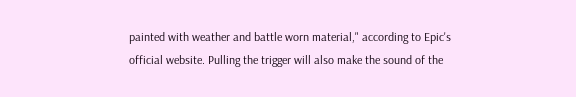painted with weather and battle worn material," according to Epic's official website. Pulling the trigger will also make the sound of the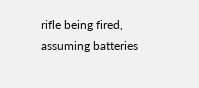rifle being fired, assuming batteries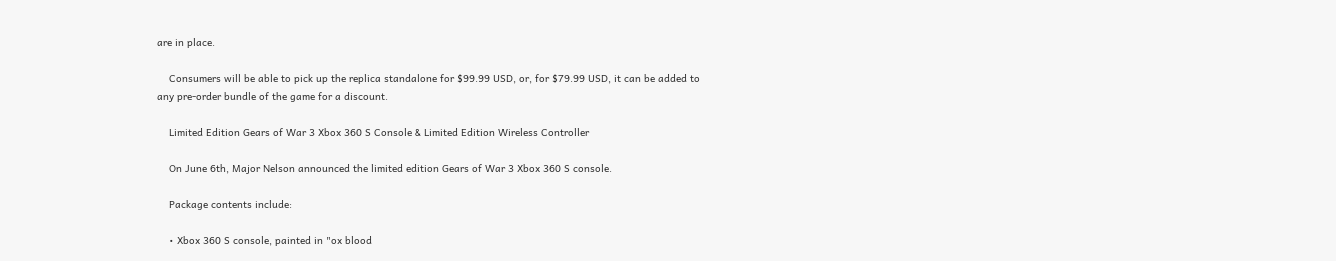are in place.

    Consumers will be able to pick up the replica standalone for $99.99 USD, or, for $79.99 USD, it can be added to any pre-order bundle of the game for a discount.

    Limited Edition Gears of War 3 Xbox 360 S Console & Limited Edition Wireless Controller

    On June 6th, Major Nelson announced the limited edition Gears of War 3 Xbox 360 S console.

    Package contents include:

    • Xbox 360 S console, painted in "ox blood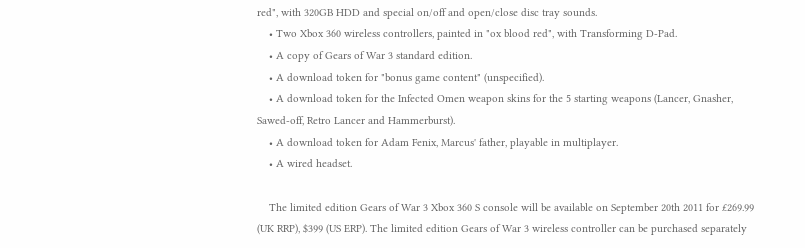red", with 320GB HDD and special on/off and open/close disc tray sounds.
    • Two Xbox 360 wireless controllers, painted in "ox blood red", with Transforming D-Pad.
    • A copy of Gears of War 3 standard edition.
    • A download token for "bonus game content" (unspecified).
    • A download token for the Infected Omen weapon skins for the 5 starting weapons (Lancer, Gnasher, Sawed-off, Retro Lancer and Hammerburst).
    • A download token for Adam Fenix, Marcus' father, playable in multiplayer.
    • A wired headset.

    The limited edition Gears of War 3 Xbox 360 S console will be available on September 20th 2011 for £269.99 (UK RRP), $399 (US ERP). The limited edition Gears of War 3 wireless controller can be purchased separately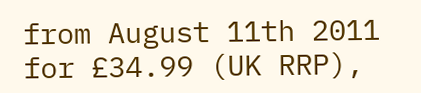from August 11th 2011 for £34.99 (UK RRP),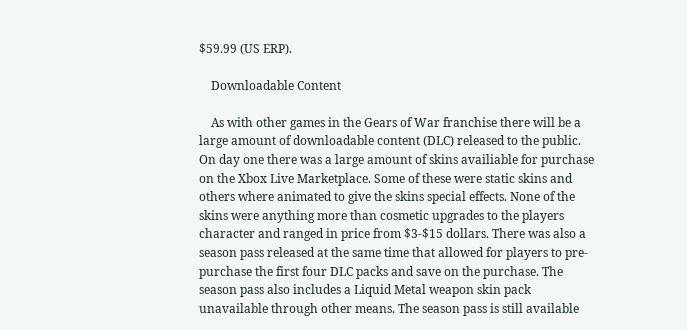$59.99 (US ERP).

    Downloadable Content

    As with other games in the Gears of War franchise there will be a large amount of downloadable content (DLC) released to the public. On day one there was a large amount of skins availiable for purchase on the Xbox Live Marketplace. Some of these were static skins and others where animated to give the skins special effects. None of the skins were anything more than cosmetic upgrades to the players character and ranged in price from $3-$15 dollars. There was also a season pass released at the same time that allowed for players to pre-purchase the first four DLC packs and save on the purchase. The season pass also includes a Liquid Metal weapon skin pack unavailable through other means. The season pass is still available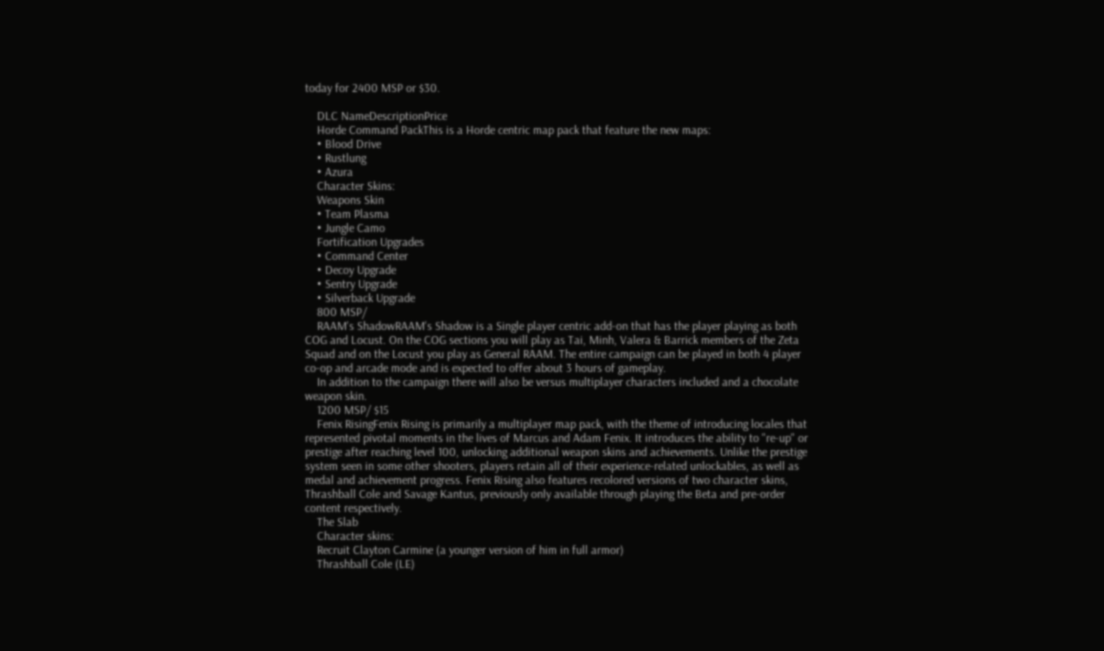today for 2400 MSP or $30.

    DLC NameDescriptionPrice
    Horde Command PackThis is a Horde centric map pack that feature the new maps:
    • Blood Drive
    • Rustlung
    • Azura
    Character Skins:
    Weapons Skin
    • Team Plasma
    • Jungle Camo
    Fortification Upgrades
    • Command Center
    • Decoy Upgrade
    • Sentry Upgrade
    • Silverback Upgrade
    800 MSP/
    RAAM's ShadowRAAM's Shadow is a Single player centric add-on that has the player playing as both COG and Locust. On the COG sections you will play as Tai, Minh, Valera & Barrick members of the Zeta Squad and on the Locust you play as General RAAM. The entire campaign can be played in both 4 player co-op and arcade mode and is expected to offer about 3 hours of gameplay.
    In addition to the campaign there will also be versus multiplayer characters included and a chocolate weapon skin.
    1200 MSP/ $15
    Fenix RisingFenix Rising is primarily a multiplayer map pack, with the theme of introducing locales that represented pivotal moments in the lives of Marcus and Adam Fenix. It introduces the ability to "re-up" or prestige after reaching level 100, unlocking additional weapon skins and achievements. Unlike the prestige system seen in some other shooters, players retain all of their experience-related unlockables, as well as medal and achievement progress. Fenix Rising also features recolored versions of two character skins, Thrashball Cole and Savage Kantus, previously only available through playing the Beta and pre-order content respectively.
    The Slab
    Character skins:
    Recruit Clayton Carmine (a younger version of him in full armor)
    Thrashball Cole (LE)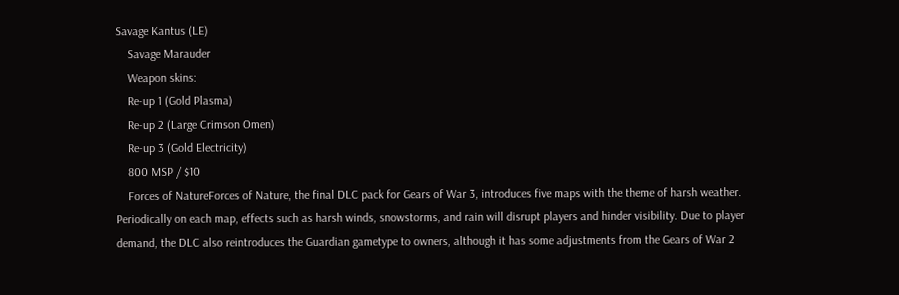Savage Kantus (LE)
    Savage Marauder
    Weapon skins:
    Re-up 1 (Gold Plasma)
    Re-up 2 (Large Crimson Omen)
    Re-up 3 (Gold Electricity)
    800 MSP / $10
    Forces of NatureForces of Nature, the final DLC pack for Gears of War 3, introduces five maps with the theme of harsh weather. Periodically on each map, effects such as harsh winds, snowstorms, and rain will disrupt players and hinder visibility. Due to player demand, the DLC also reintroduces the Guardian gametype to owners, although it has some adjustments from the Gears of War 2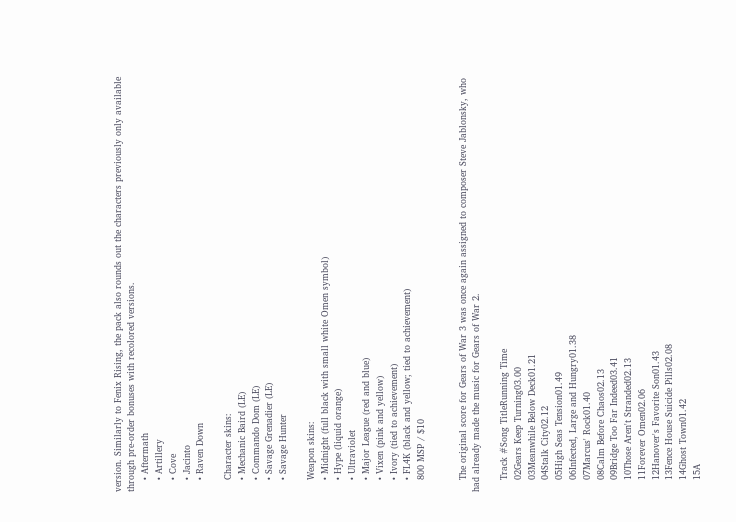version. Similarly to Fenix Rising, the pack also rounds out the characters previously only available through pre-order bonuses with recolored versions.
    • Aftermath
    • Artillery
    • Cove
    • Jacinto
    • Raven Down

    Character skins:
    • Mechanic Baird (LE)
    • Commando Dom (LE)
    • Savage Grenadier (LE)
    • Savage Hunter

    Weapon skins:
    • Midnight (full black with small white Omen symbol)
    • Hype (liquid orange)
    • Ultraviolet
    • Major League (red and blue)
    • Vixen (pink and yellow)
    • Ivory (tied to achievement)
    • FL4K (black and yellow; tied to achievement)
    800 MSP / $10


    The original score for Gears of War 3 was once again assigned to composer Steve Jablonsky, who had already made the music for Gears of War 2.

    Track #Song TitleRunning Time
    02Gears Keep Turning03.00
    03Meanwhile Below Deck01.21
    04Stalk City02.12
    05High Seas Tension01.49
    06Infected, Large and Hungry01.38
    07Marcus' Rock01.40
    08Calm Before Chaos02.13
    09Bridge Too Far Indeed03.41
    10Those Aren't Stranded02.13
    11Forever Omen02.06
    12Hanover's Favorite Son01.43
    13Fence House Suicide Pills02.08
    14Ghost Town01.42
    15A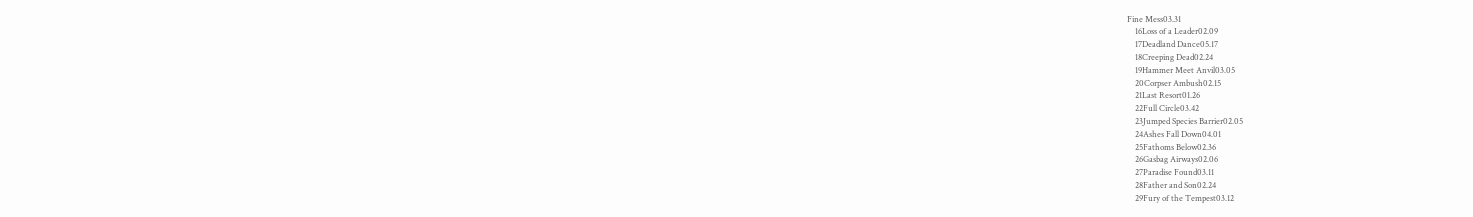Fine Mess03.31
    16Loss of a Leader02.09
    17Deadland Dance05.17
    18Creeping Dead02.24
    19Hammer Meet Anvil03.05
    20Corpser Ambush02.15
    21Last Resort01.26
    22Full Circle03.42
    23Jumped Species Barrier02.05
    24Ashes Fall Down04.01
    25Fathoms Below02.36
    26Gasbag Airways02.06
    27Paradise Found03.11
    28Father and Son02.24
    29Fury of the Tempest03.12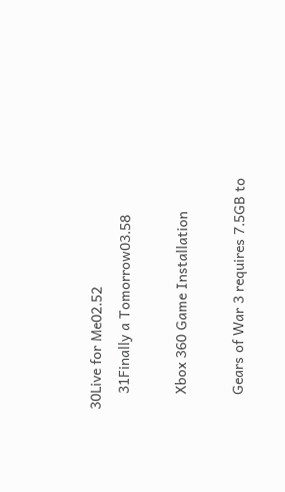30Live for Me02.52
    31Finally a Tomorrow03.58

    Xbox 360 Game Installation

    Gears of War 3 requires 7.5GB to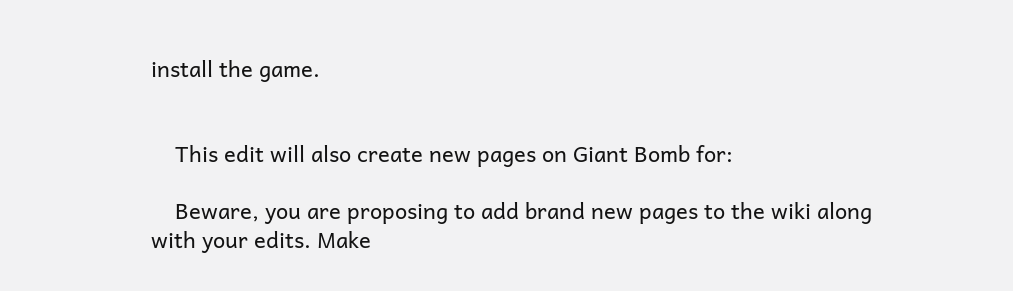install the game.


    This edit will also create new pages on Giant Bomb for:

    Beware, you are proposing to add brand new pages to the wiki along with your edits. Make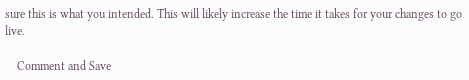sure this is what you intended. This will likely increase the time it takes for your changes to go live.

    Comment and Save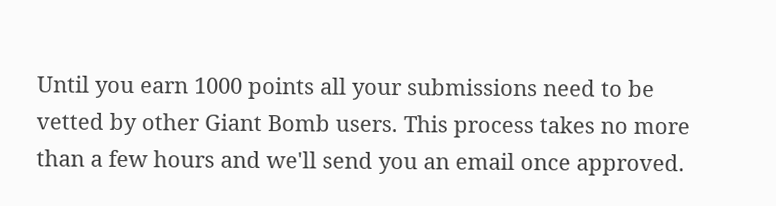Until you earn 1000 points all your submissions need to be vetted by other Giant Bomb users. This process takes no more than a few hours and we'll send you an email once approved.